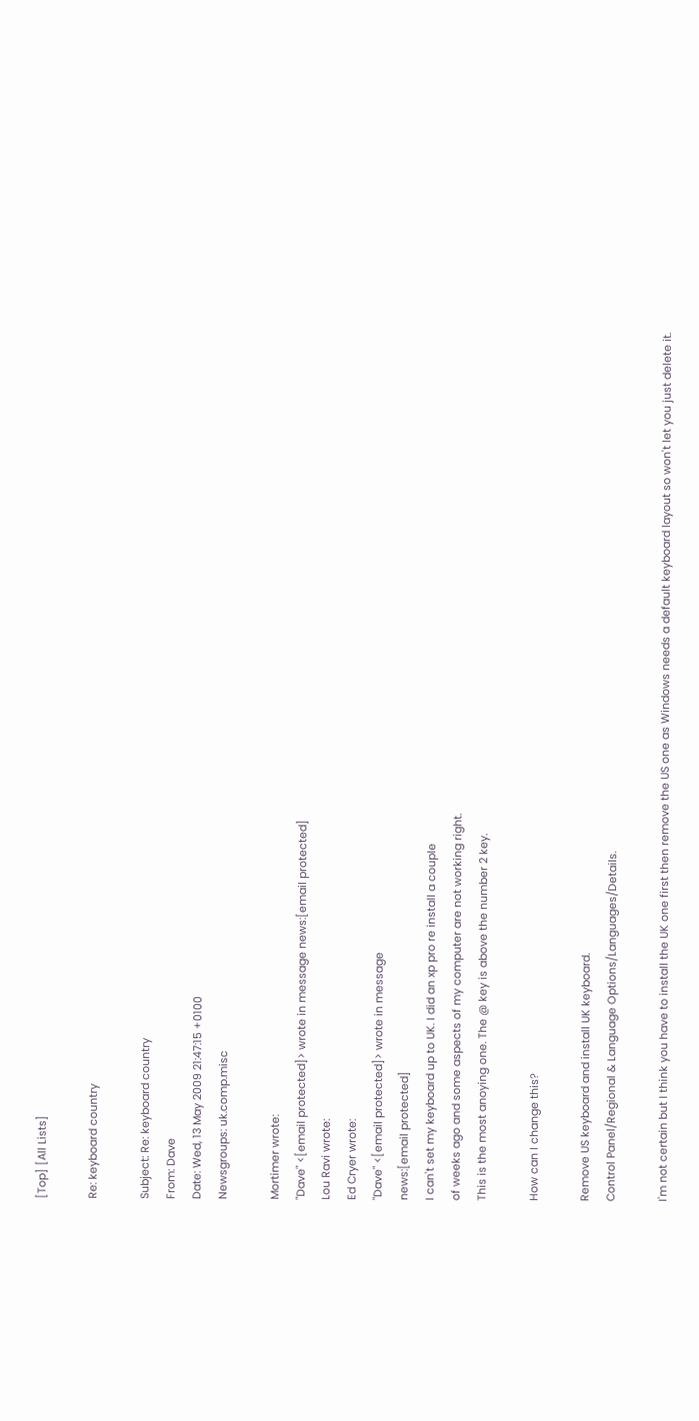[Top] [All Lists]

Re: keyboard country

Subject: Re: keyboard country
From: Dave
Date: Wed, 13 May 2009 21:47:15 +0100
Newsgroups: uk.comp.misc

Mortimer wrote:
"Dave" <[email protected]> wrote in message news:[email protected]
Lou Ravi wrote:
Ed Cryer wrote:
"Dave" <[email protected]> wrote in message
news:[email protected]
I can't set my keyboard up to UK. I did an xp pro re install a couple
of weeks ago and some aspects of my computer are not working right.
This is the most anoying one. The @ key is above the number 2 key.

How can I change this?

Remove US keyboard and install UK keyboard.
Control Panel/Regional & Language Options/Languages/Details.

I'm not certain but I think you have to install the UK one first then remove the US one as Windows needs a default keyboard layout so won't let you just delete it.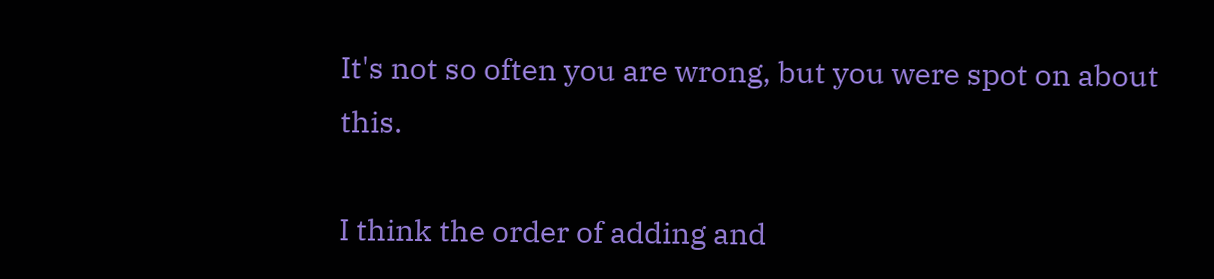It's not so often you are wrong, but you were spot on about this.

I think the order of adding and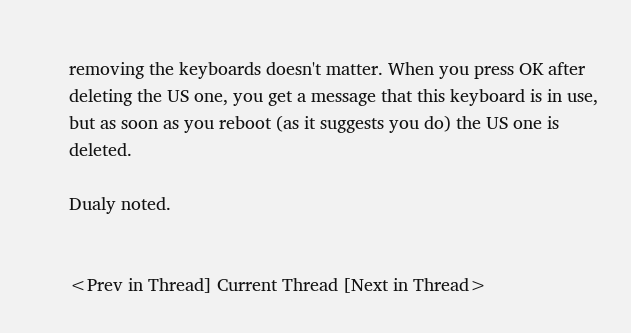removing the keyboards doesn't matter. When you press OK after deleting the US one, you get a message that this keyboard is in use, but as soon as you reboot (as it suggests you do) the US one is deleted.

Dualy noted.


<Prev in Thread] Current Thread [Next in Thread>